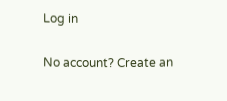Log in

No account? Create an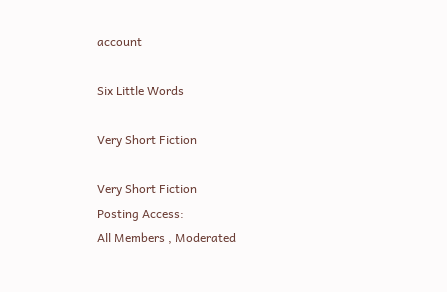account

Six Little Words

Very Short Fiction

Very Short Fiction
Posting Access:
All Members , Moderated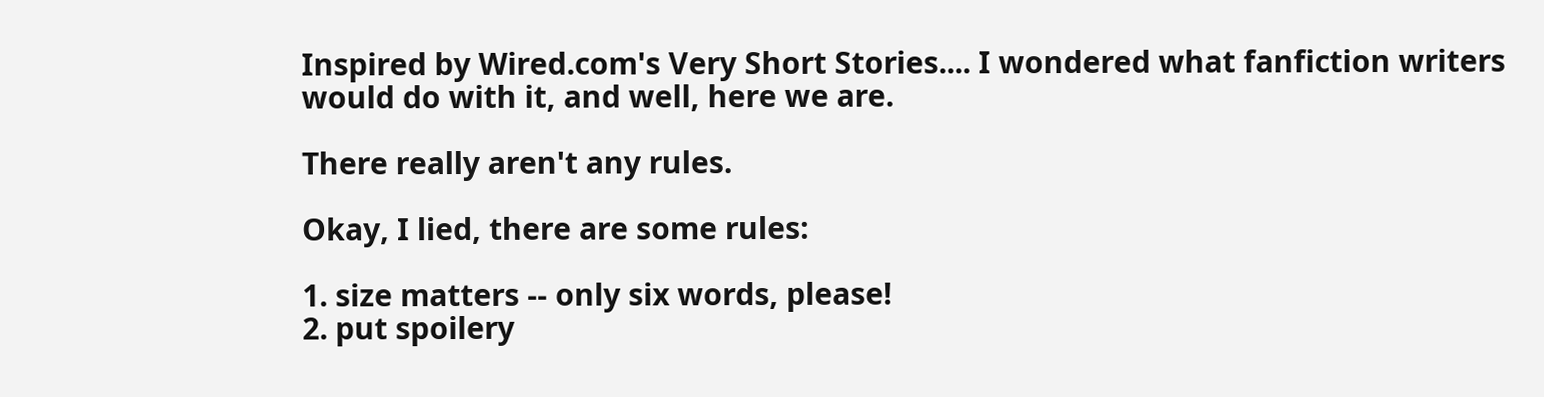Inspired by Wired.com's Very Short Stories.... I wondered what fanfiction writers would do with it, and well, here we are.

There really aren't any rules.

Okay, I lied, there are some rules:

1. size matters -- only six words, please!
2. put spoilery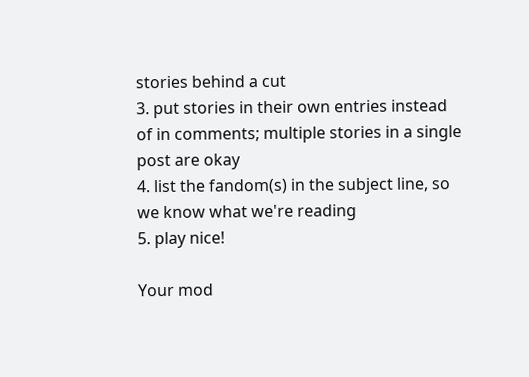stories behind a cut
3. put stories in their own entries instead of in comments; multiple stories in a single post are okay
4. list the fandom(s) in the subject line, so we know what we're reading
5. play nice!

Your mod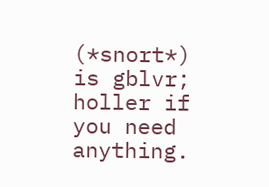(*snort*) is gblvr; holler if you need anything.